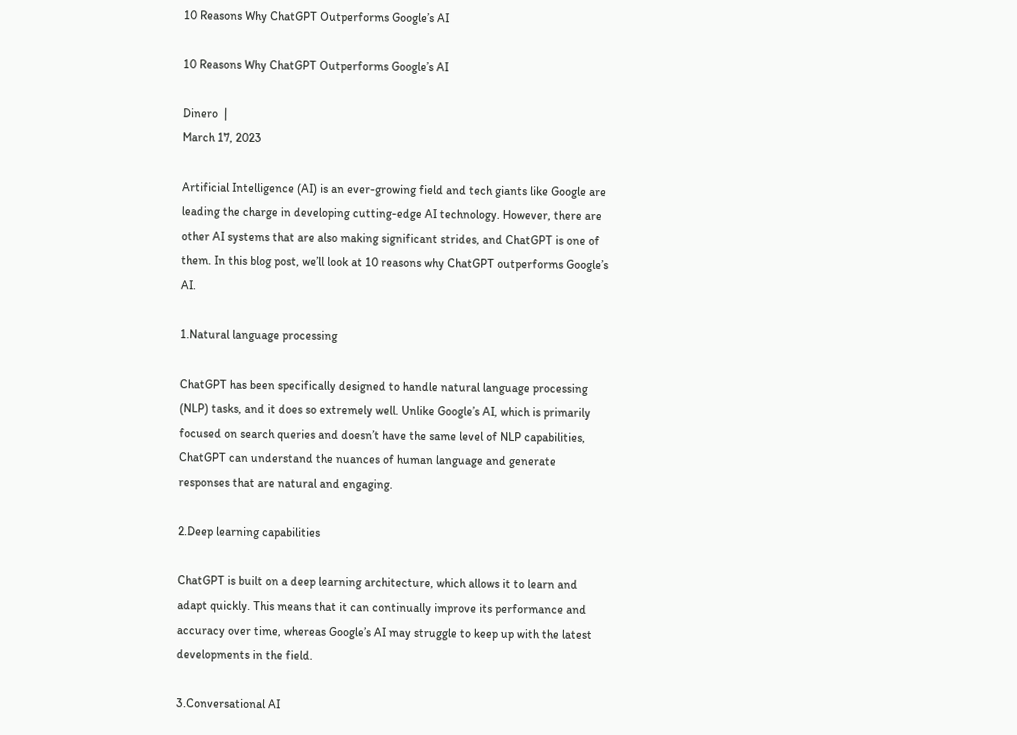10 Reasons Why ChatGPT Outperforms Google’s AI

10 Reasons Why ChatGPT Outperforms Google’s AI

Dinero  |
March 17, 2023

Artificial Intelligence (AI) is an ever-growing field and tech giants like Google are leading the charge in developing cutting-edge AI technology. However, there are other AI systems that are also making significant strides, and ChatGPT is one of them. In this blog post, we’ll look at 10 reasons why ChatGPT outperforms Google’s AI.

1.Natural language processing

ChatGPT has been specifically designed to handle natural language processing (NLP) tasks, and it does so extremely well. Unlike Google’s AI, which is primarily focused on search queries and doesn’t have the same level of NLP capabilities, ChatGPT can understand the nuances of human language and generate responses that are natural and engaging.

2.Deep learning capabilities

ChatGPT is built on a deep learning architecture, which allows it to learn and adapt quickly. This means that it can continually improve its performance and accuracy over time, whereas Google’s AI may struggle to keep up with the latest developments in the field.

3.Conversational AI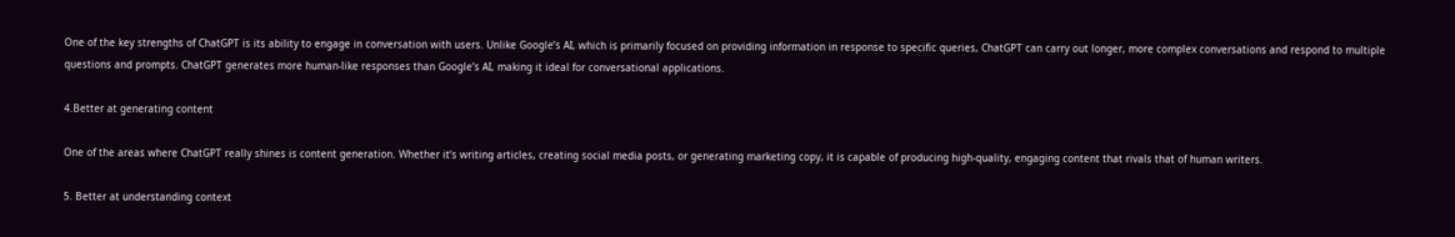One of the key strengths of ChatGPT is its ability to engage in conversation with users. Unlike Google’s AI, which is primarily focused on providing information in response to specific queries, ChatGPT can carry out longer, more complex conversations and respond to multiple questions and prompts. ChatGPT generates more human-like responses than Google’s AI, making it ideal for conversational applications.

4.Better at generating content

One of the areas where ChatGPT really shines is content generation. Whether it’s writing articles, creating social media posts, or generating marketing copy, it is capable of producing high-quality, engaging content that rivals that of human writers.

5. Better at understanding context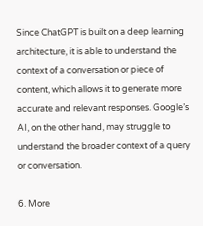Since ChatGPT is built on a deep learning architecture, it is able to understand the context of a conversation or piece of content, which allows it to generate more accurate and relevant responses. Google’s AI, on the other hand, may struggle to understand the broader context of a query or conversation.

6. More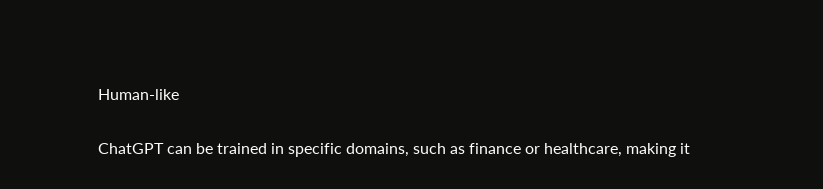Human-like

ChatGPT can be trained in specific domains, such as finance or healthcare, making it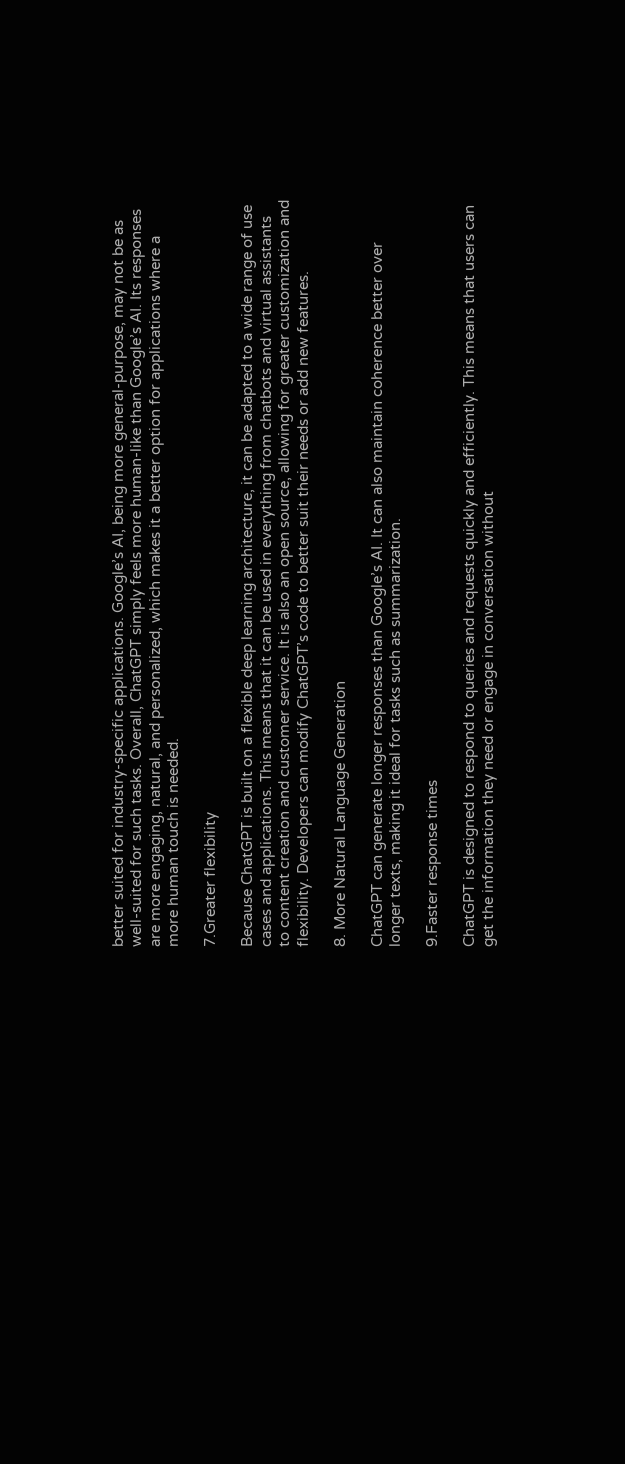better suited for industry-specific applications. Google’s AI, being more general-purpose, may not be as well-suited for such tasks. Overall, ChatGPT simply feels more human-like than Google’s AI. Its responses are more engaging, natural, and personalized, which makes it a better option for applications where a more human touch is needed.

7.Greater flexibility

Because ChatGPT is built on a flexible deep learning architecture, it can be adapted to a wide range of use cases and applications. This means that it can be used in everything from chatbots and virtual assistants to content creation and customer service. It is also an open source, allowing for greater customization and flexibility. Developers can modify ChatGPT’s code to better suit their needs or add new features.

8. More Natural Language Generation

ChatGPT can generate longer responses than Google’s AI. It can also maintain coherence better over longer texts, making it ideal for tasks such as summarization.

9.Faster response times

ChatGPT is designed to respond to queries and requests quickly and efficiently. This means that users can get the information they need or engage in conversation without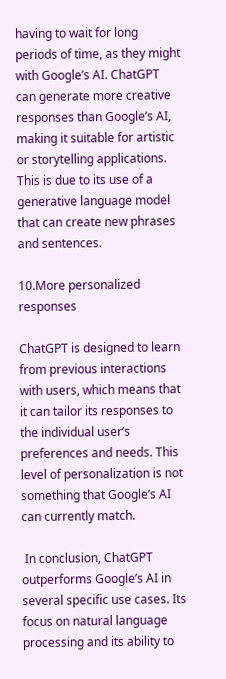having to wait for long periods of time, as they might with Google’s AI. ChatGPT can generate more creative responses than Google’s AI, making it suitable for artistic or storytelling applications. This is due to its use of a generative language model that can create new phrases and sentences.

10.More personalized responses

ChatGPT is designed to learn from previous interactions with users, which means that it can tailor its responses to the individual user’s preferences and needs. This level of personalization is not something that Google’s AI can currently match.

 In conclusion, ChatGPT outperforms Google’s AI in several specific use cases. Its focus on natural language processing and its ability to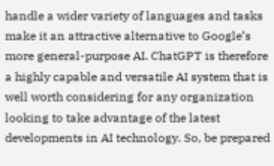handle a wider variety of languages and tasks make it an attractive alternative to Google’s more general-purpose AI. ChatGPT is therefore a highly capable and versatile AI system that is well worth considering for any organization looking to take advantage of the latest developments in AI technology. So, be prepared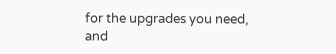for the upgrades you need, and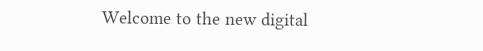Welcome to the new digital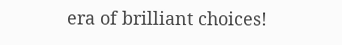era of brilliant choices!